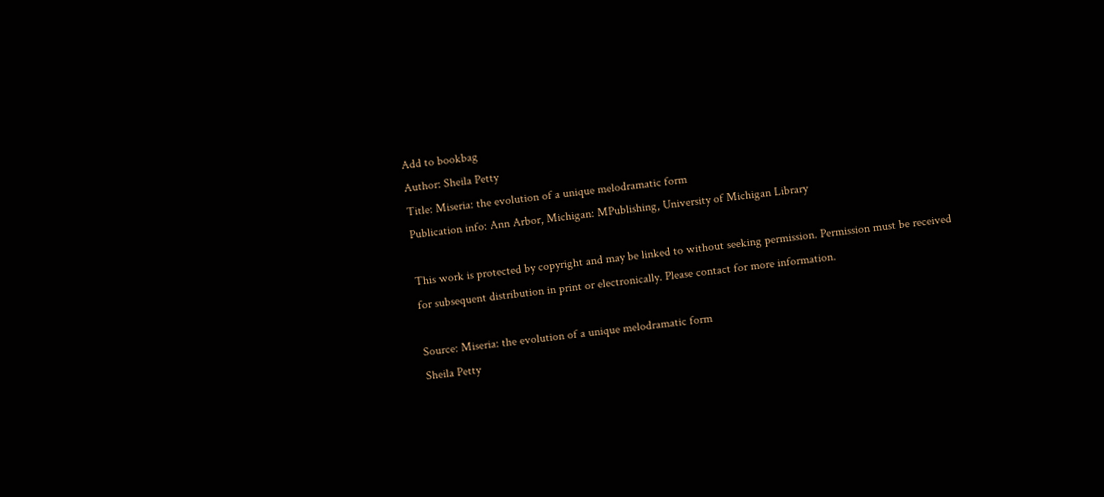Add to bookbag
Author: Sheila Petty
Title: Miseria: the evolution of a unique melodramatic form
Publication info: Ann Arbor, Michigan: MPublishing, University of Michigan Library

This work is protected by copyright and may be linked to without seeking permission. Permission must be received for subsequent distribution in print or electronically. Please contact for more information.

Source: Miseria: the evolution of a unique melodramatic form
Sheila Petty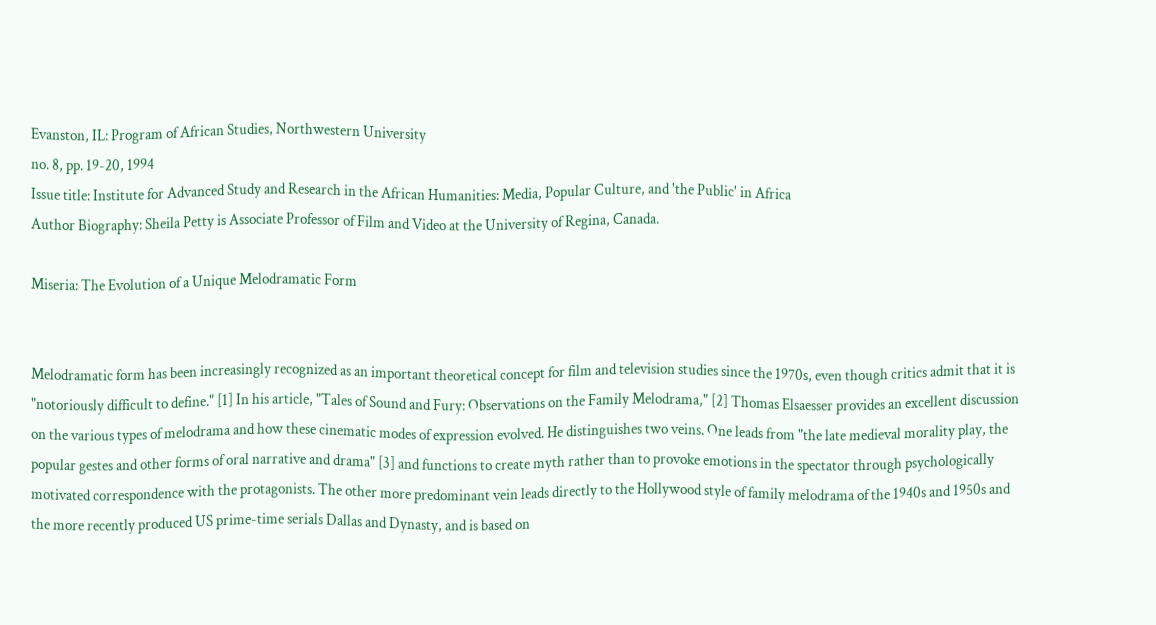Evanston, IL: Program of African Studies, Northwestern University
no. 8, pp. 19-20, 1994
Issue title: Institute for Advanced Study and Research in the African Humanities: Media, Popular Culture, and 'the Public' in Africa
Author Biography: Sheila Petty is Associate Professor of Film and Video at the University of Regina, Canada.

Miseria: The Evolution of a Unique Melodramatic Form


Melodramatic form has been increasingly recognized as an important theoretical concept for film and television studies since the 1970s, even though critics admit that it is "notoriously difficult to define." [1] In his article, "Tales of Sound and Fury: Observations on the Family Melodrama," [2] Thomas Elsaesser provides an excellent discussion on the various types of melodrama and how these cinematic modes of expression evolved. He distinguishes two veins. One leads from "the late medieval morality play, the popular gestes and other forms of oral narrative and drama" [3] and functions to create myth rather than to provoke emotions in the spectator through psychologically motivated correspondence with the protagonists. The other more predominant vein leads directly to the Hollywood style of family melodrama of the 1940s and 1950s and the more recently produced US prime-time serials Dallas and Dynasty, and is based on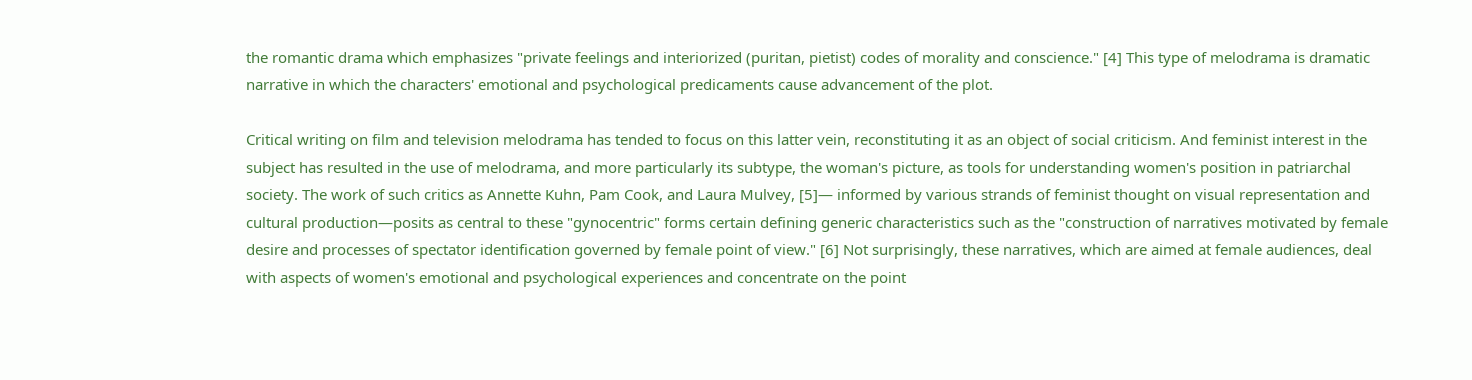the romantic drama which emphasizes "private feelings and interiorized (puritan, pietist) codes of morality and conscience." [4] This type of melodrama is dramatic narrative in which the characters' emotional and psychological predicaments cause advancement of the plot.

Critical writing on film and television melodrama has tended to focus on this latter vein, reconstituting it as an object of social criticism. And feminist interest in the subject has resulted in the use of melodrama, and more particularly its subtype, the woman's picture, as tools for understanding women's position in patriarchal society. The work of such critics as Annette Kuhn, Pam Cook, and Laura Mulvey, [5]— informed by various strands of feminist thought on visual representation and cultural production—posits as central to these "gynocentric" forms certain defining generic characteristics such as the "construction of narratives motivated by female desire and processes of spectator identification governed by female point of view." [6] Not surprisingly, these narratives, which are aimed at female audiences, deal with aspects of women's emotional and psychological experiences and concentrate on the point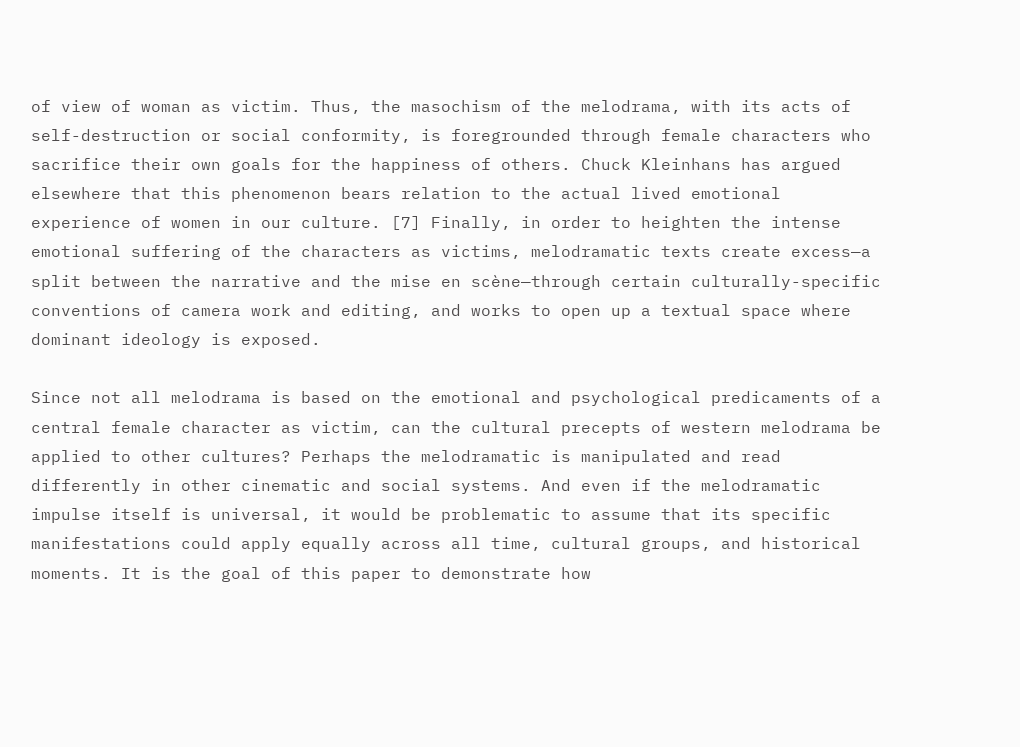of view of woman as victim. Thus, the masochism of the melodrama, with its acts of self-destruction or social conformity, is foregrounded through female characters who sacrifice their own goals for the happiness of others. Chuck Kleinhans has argued elsewhere that this phenomenon bears relation to the actual lived emotional experience of women in our culture. [7] Finally, in order to heighten the intense emotional suffering of the characters as victims, melodramatic texts create excess—a split between the narrative and the mise en scène—through certain culturally-specific conventions of camera work and editing, and works to open up a textual space where dominant ideology is exposed.

Since not all melodrama is based on the emotional and psychological predicaments of a central female character as victim, can the cultural precepts of western melodrama be applied to other cultures? Perhaps the melodramatic is manipulated and read differently in other cinematic and social systems. And even if the melodramatic impulse itself is universal, it would be problematic to assume that its specific manifestations could apply equally across all time, cultural groups, and historical moments. It is the goal of this paper to demonstrate how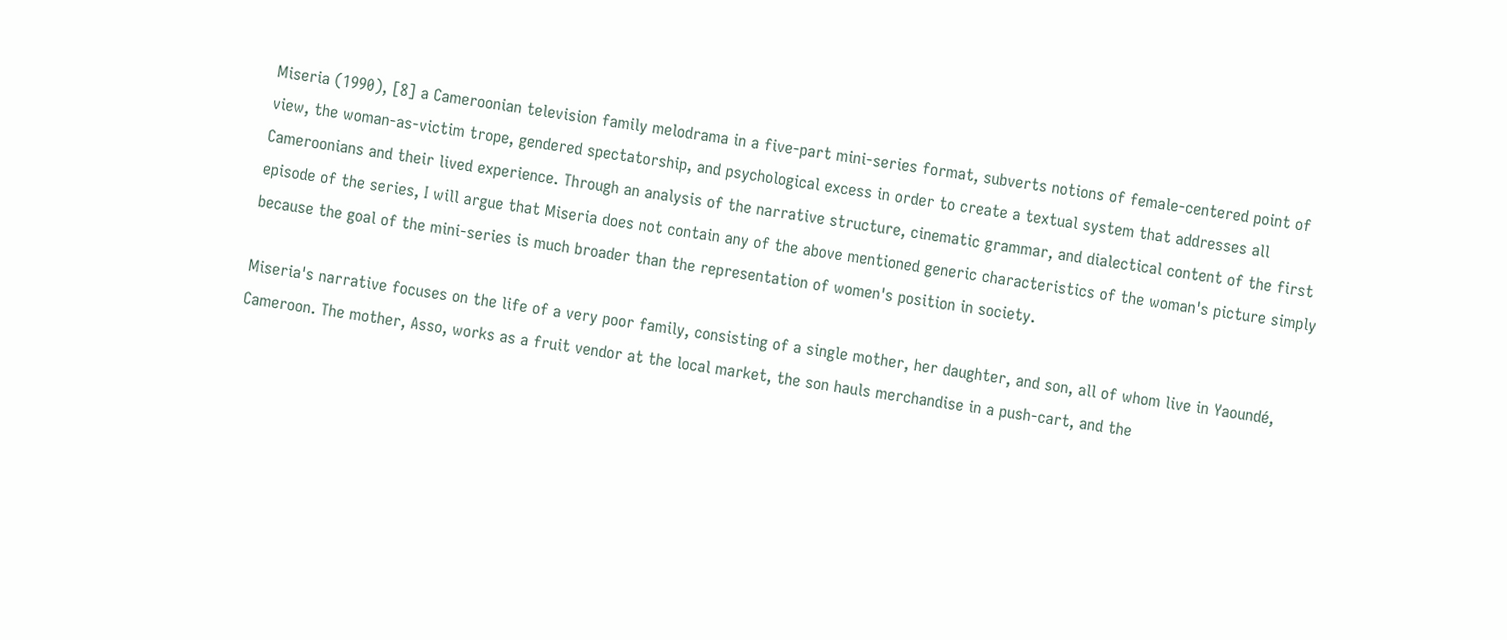Miseria (1990), [8] a Cameroonian television family melodrama in a five-part mini-series format, subverts notions of female-centered point of view, the woman-as-victim trope, gendered spectatorship, and psychological excess in order to create a textual system that addresses all Cameroonians and their lived experience. Through an analysis of the narrative structure, cinematic grammar, and dialectical content of the first episode of the series, I will argue that Miseria does not contain any of the above mentioned generic characteristics of the woman's picture simply because the goal of the mini-series is much broader than the representation of women's position in society.

Miseria's narrative focuses on the life of a very poor family, consisting of a single mother, her daughter, and son, all of whom live in Yaoundé, Cameroon. The mother, Asso, works as a fruit vendor at the local market, the son hauls merchandise in a push-cart, and the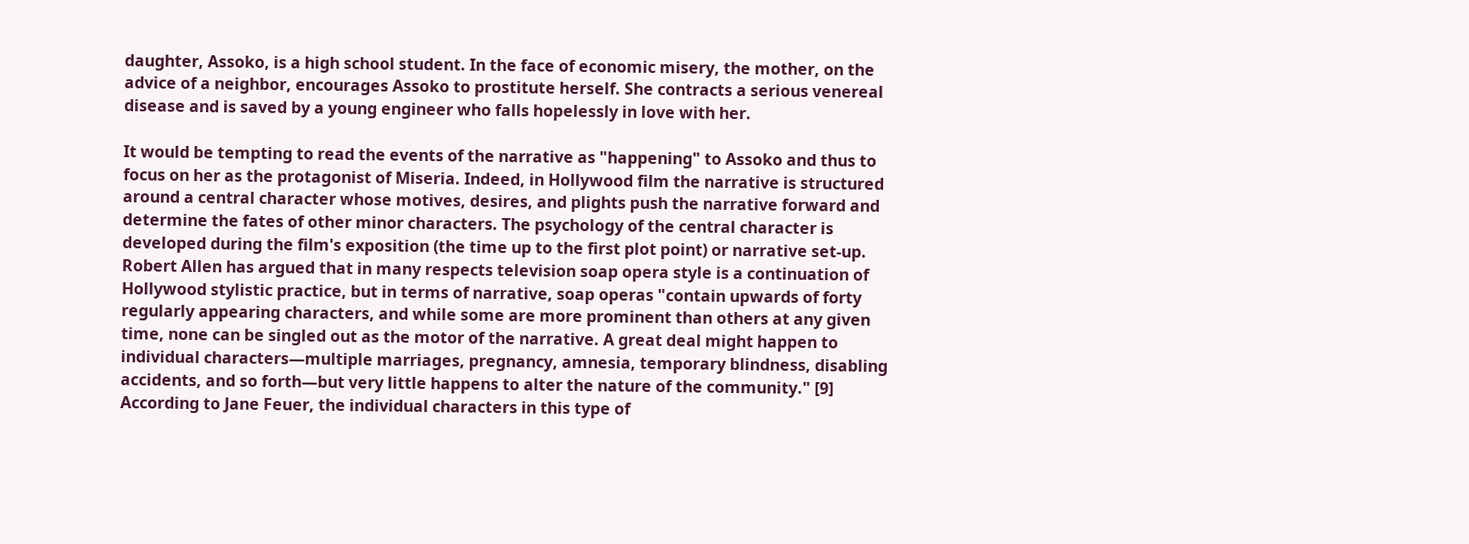daughter, Assoko, is a high school student. In the face of economic misery, the mother, on the advice of a neighbor, encourages Assoko to prostitute herself. She contracts a serious venereal disease and is saved by a young engineer who falls hopelessly in love with her.

It would be tempting to read the events of the narrative as "happening" to Assoko and thus to focus on her as the protagonist of Miseria. Indeed, in Hollywood film the narrative is structured around a central character whose motives, desires, and plights push the narrative forward and determine the fates of other minor characters. The psychology of the central character is developed during the film's exposition (the time up to the first plot point) or narrative set-up. Robert Allen has argued that in many respects television soap opera style is a continuation of Hollywood stylistic practice, but in terms of narrative, soap operas "contain upwards of forty regularly appearing characters, and while some are more prominent than others at any given time, none can be singled out as the motor of the narrative. A great deal might happen to individual characters—multiple marriages, pregnancy, amnesia, temporary blindness, disabling accidents, and so forth—but very little happens to alter the nature of the community." [9] According to Jane Feuer, the individual characters in this type of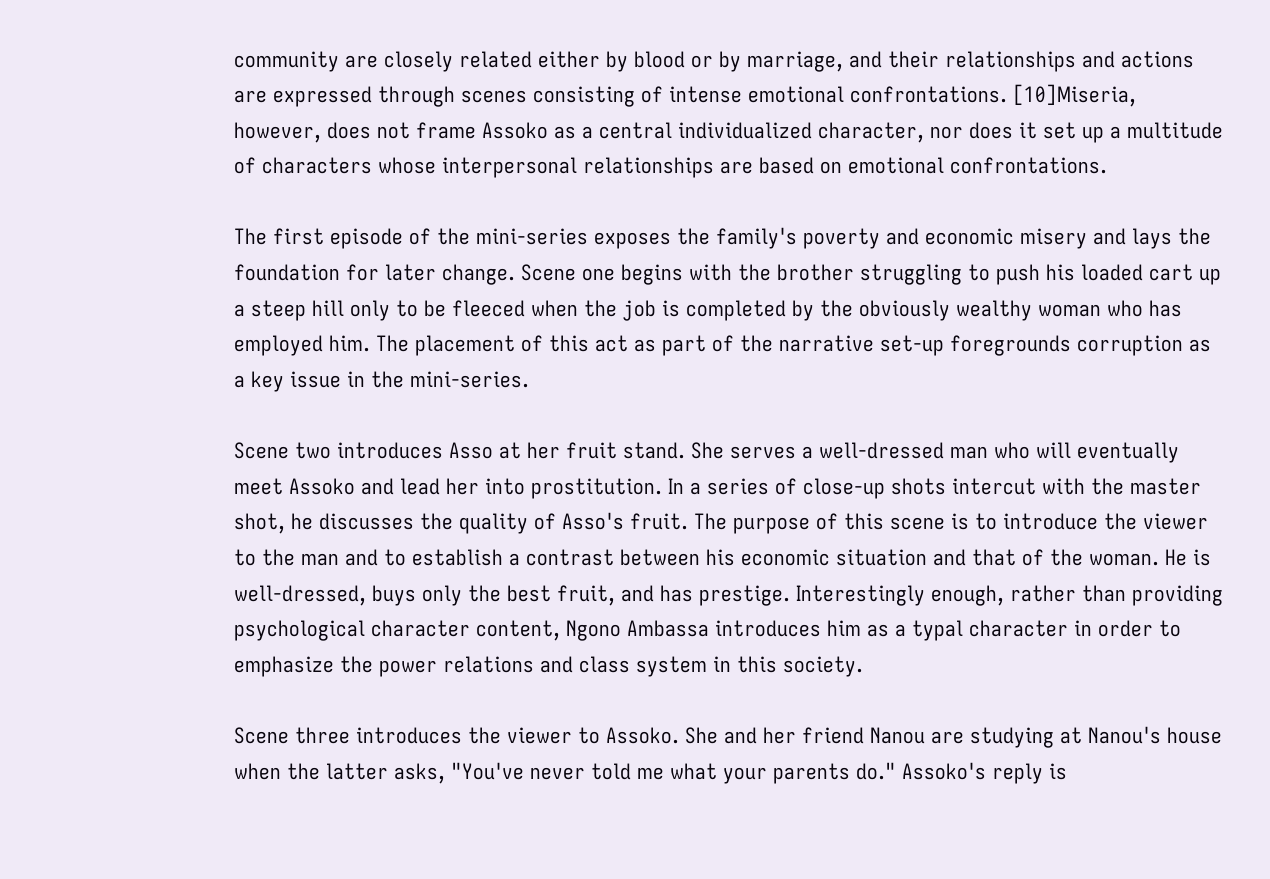community are closely related either by blood or by marriage, and their relationships and actions are expressed through scenes consisting of intense emotional confrontations. [10]Miseria, however, does not frame Assoko as a central individualized character, nor does it set up a multitude of characters whose interpersonal relationships are based on emotional confrontations.

The first episode of the mini-series exposes the family's poverty and economic misery and lays the foundation for later change. Scene one begins with the brother struggling to push his loaded cart up a steep hill only to be fleeced when the job is completed by the obviously wealthy woman who has employed him. The placement of this act as part of the narrative set-up foregrounds corruption as a key issue in the mini-series.

Scene two introduces Asso at her fruit stand. She serves a well-dressed man who will eventually meet Assoko and lead her into prostitution. In a series of close-up shots intercut with the master shot, he discusses the quality of Asso's fruit. The purpose of this scene is to introduce the viewer to the man and to establish a contrast between his economic situation and that of the woman. He is well-dressed, buys only the best fruit, and has prestige. Interestingly enough, rather than providing psychological character content, Ngono Ambassa introduces him as a typal character in order to emphasize the power relations and class system in this society.

Scene three introduces the viewer to Assoko. She and her friend Nanou are studying at Nanou's house when the latter asks, "You've never told me what your parents do." Assoko's reply is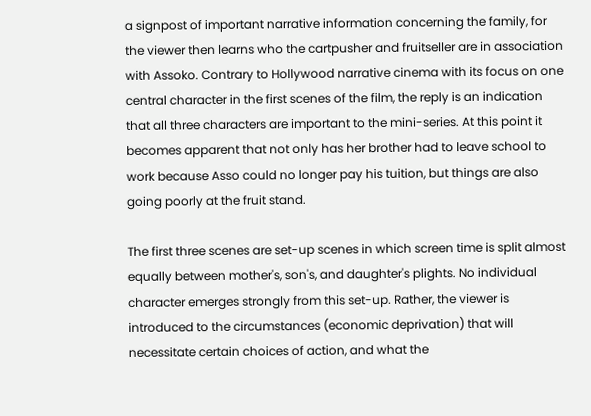a signpost of important narrative information concerning the family, for the viewer then learns who the cartpusher and fruitseller are in association with Assoko. Contrary to Hollywood narrative cinema with its focus on one central character in the first scenes of the film, the reply is an indication that all three characters are important to the mini-series. At this point it becomes apparent that not only has her brother had to leave school to work because Asso could no longer pay his tuition, but things are also going poorly at the fruit stand.

The first three scenes are set-up scenes in which screen time is split almost equally between mother's, son's, and daughter's plights. No individual character emerges strongly from this set-up. Rather, the viewer is introduced to the circumstances (economic deprivation) that will necessitate certain choices of action, and what the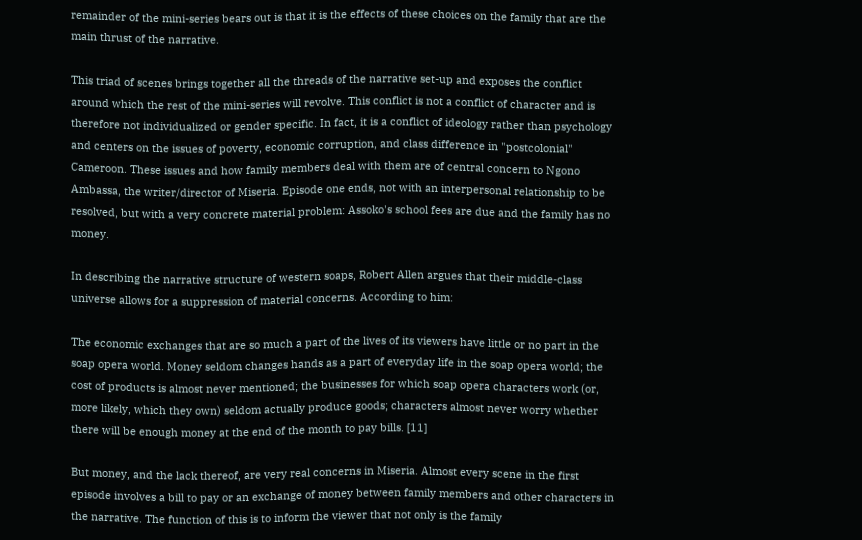remainder of the mini-series bears out is that it is the effects of these choices on the family that are the main thrust of the narrative.

This triad of scenes brings together all the threads of the narrative set-up and exposes the conflict around which the rest of the mini-series will revolve. This conflict is not a conflict of character and is therefore not individualized or gender specific. In fact, it is a conflict of ideology rather than psychology and centers on the issues of poverty, economic corruption, and class difference in "postcolonial" Cameroon. These issues and how family members deal with them are of central concern to Ngono Ambassa, the writer/director of Miseria. Episode one ends, not with an interpersonal relationship to be resolved, but with a very concrete material problem: Assoko's school fees are due and the family has no money.

In describing the narrative structure of western soaps, Robert Allen argues that their middle-class universe allows for a suppression of material concerns. According to him:

The economic exchanges that are so much a part of the lives of its viewers have little or no part in the soap opera world. Money seldom changes hands as a part of everyday life in the soap opera world; the cost of products is almost never mentioned; the businesses for which soap opera characters work (or, more likely, which they own) seldom actually produce goods; characters almost never worry whether there will be enough money at the end of the month to pay bills. [11]

But money, and the lack thereof, are very real concerns in Miseria. Almost every scene in the first episode involves a bill to pay or an exchange of money between family members and other characters in the narrative. The function of this is to inform the viewer that not only is the family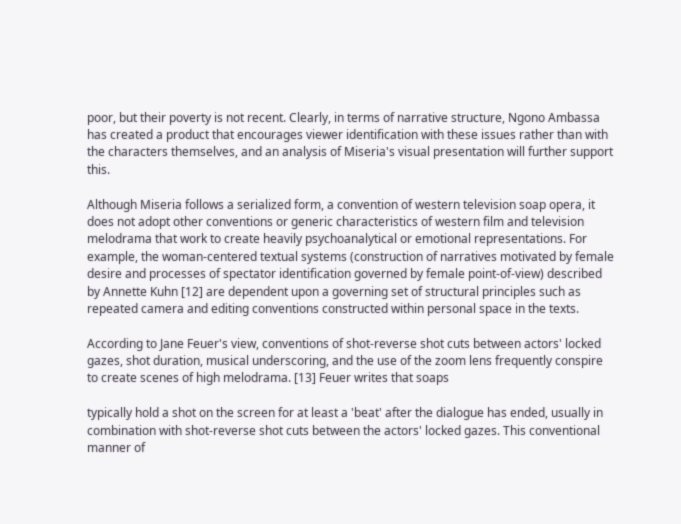poor, but their poverty is not recent. Clearly, in terms of narrative structure, Ngono Ambassa has created a product that encourages viewer identification with these issues rather than with the characters themselves, and an analysis of Miseria's visual presentation will further support this.

Although Miseria follows a serialized form, a convention of western television soap opera, it does not adopt other conventions or generic characteristics of western film and television melodrama that work to create heavily psychoanalytical or emotional representations. For example, the woman-centered textual systems (construction of narratives motivated by female desire and processes of spectator identification governed by female point-of-view) described by Annette Kuhn [12] are dependent upon a governing set of structural principles such as repeated camera and editing conventions constructed within personal space in the texts.

According to Jane Feuer's view, conventions of shot-reverse shot cuts between actors' locked gazes, shot duration, musical underscoring, and the use of the zoom lens frequently conspire to create scenes of high melodrama. [13] Feuer writes that soaps

typically hold a shot on the screen for at least a 'beat' after the dialogue has ended, usually in combination with shot-reverse shot cuts between the actors' locked gazes. This conventional manner of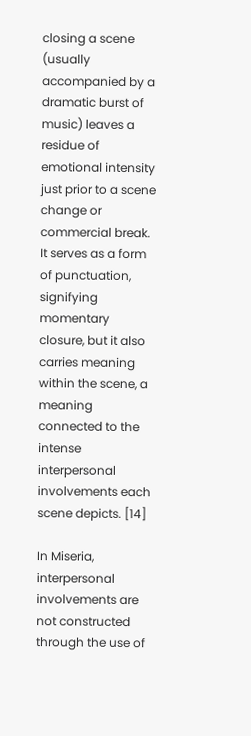closing a scene (usually accompanied by a dramatic burst of music) leaves a residue of emotional intensity just prior to a scene change or commercial break. It serves as a form of punctuation, signifying momentary closure, but it also carries meaning within the scene, a meaning connected to the intense interpersonal involvements each scene depicts. [14]

In Miseria, interpersonal involvements are not constructed through the use of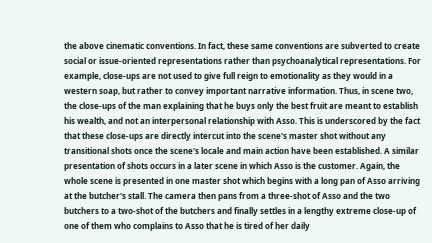the above cinematic conventions. In fact, these same conventions are subverted to create social or issue-oriented representations rather than psychoanalytical representations. For example, close-ups are not used to give full reign to emotionality as they would in a western soap, but rather to convey important narrative information. Thus, in scene two, the close-ups of the man explaining that he buys only the best fruit are meant to establish his wealth, and not an interpersonal relationship with Asso. This is underscored by the fact that these close-ups are directly intercut into the scene's master shot without any transitional shots once the scene's locale and main action have been established. A similar presentation of shots occurs in a later scene in which Asso is the customer. Again, the whole scene is presented in one master shot which begins with a long pan of Asso arriving at the butcher's stall. The camera then pans from a three-shot of Asso and the two butchers to a two-shot of the butchers and finally settles in a lengthy extreme close-up of one of them who complains to Asso that he is tired of her daily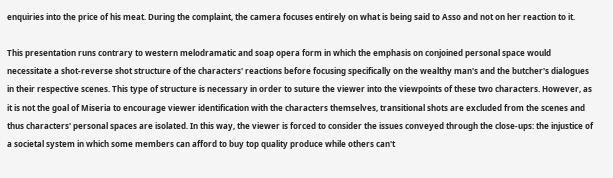enquiries into the price of his meat. During the complaint, the camera focuses entirely on what is being said to Asso and not on her reaction to it.

This presentation runs contrary to western melodramatic and soap opera form in which the emphasis on conjoined personal space would necessitate a shot-reverse shot structure of the characters' reactions before focusing specifically on the wealthy man's and the butcher's dialogues in their respective scenes. This type of structure is necessary in order to suture the viewer into the viewpoints of these two characters. However, as it is not the goal of Miseria to encourage viewer identification with the characters themselves, transitional shots are excluded from the scenes and thus characters' personal spaces are isolated. In this way, the viewer is forced to consider the issues conveyed through the close-ups: the injustice of a societal system in which some members can afford to buy top quality produce while others can't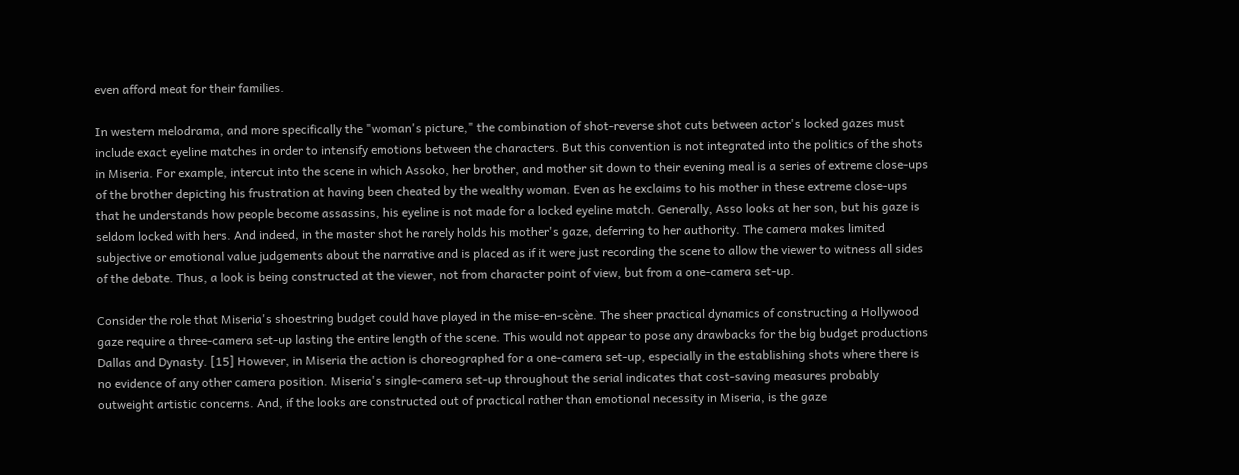even afford meat for their families.

In western melodrama, and more specifically the "woman's picture," the combination of shot-reverse shot cuts between actor's locked gazes must include exact eyeline matches in order to intensify emotions between the characters. But this convention is not integrated into the politics of the shots in Miseria. For example, intercut into the scene in which Assoko, her brother, and mother sit down to their evening meal is a series of extreme close-ups of the brother depicting his frustration at having been cheated by the wealthy woman. Even as he exclaims to his mother in these extreme close-ups that he understands how people become assassins, his eyeline is not made for a locked eyeline match. Generally, Asso looks at her son, but his gaze is seldom locked with hers. And indeed, in the master shot he rarely holds his mother's gaze, deferring to her authority. The camera makes limited subjective or emotional value judgements about the narrative and is placed as if it were just recording the scene to allow the viewer to witness all sides of the debate. Thus, a look is being constructed at the viewer, not from character point of view, but from a one-camera set-up.

Consider the role that Miseria's shoestring budget could have played in the mise-en-scène. The sheer practical dynamics of constructing a Hollywood gaze require a three-camera set-up lasting the entire length of the scene. This would not appear to pose any drawbacks for the big budget productions Dallas and Dynasty. [15] However, in Miseria the action is choreographed for a one-camera set-up, especially in the establishing shots where there is no evidence of any other camera position. Miseria's single-camera set-up throughout the serial indicates that cost-saving measures probably outweight artistic concerns. And, if the looks are constructed out of practical rather than emotional necessity in Miseria, is the gaze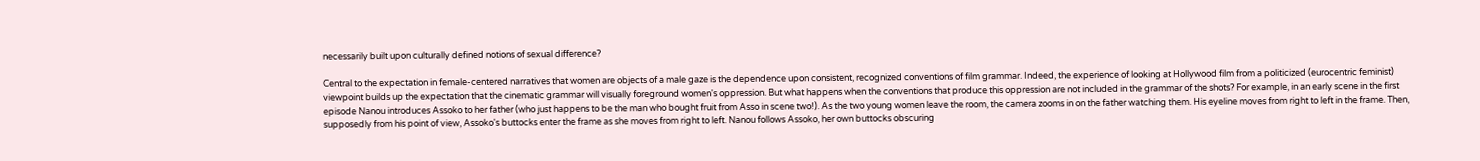necessarily built upon culturally defined notions of sexual difference?

Central to the expectation in female-centered narratives that women are objects of a male gaze is the dependence upon consistent, recognized conventions of film grammar. Indeed, the experience of looking at Hollywood film from a politicized (eurocentric feminist) viewpoint builds up the expectation that the cinematic grammar will visually foreground women's oppression. But what happens when the conventions that produce this oppression are not included in the grammar of the shots? For example, in an early scene in the first episode Nanou introduces Assoko to her father (who just happens to be the man who bought fruit from Asso in scene two!). As the two young women leave the room, the camera zooms in on the father watching them. His eyeline moves from right to left in the frame. Then, supposedly from his point of view, Assoko's buttocks enter the frame as she moves from right to left. Nanou follows Assoko, her own buttocks obscuring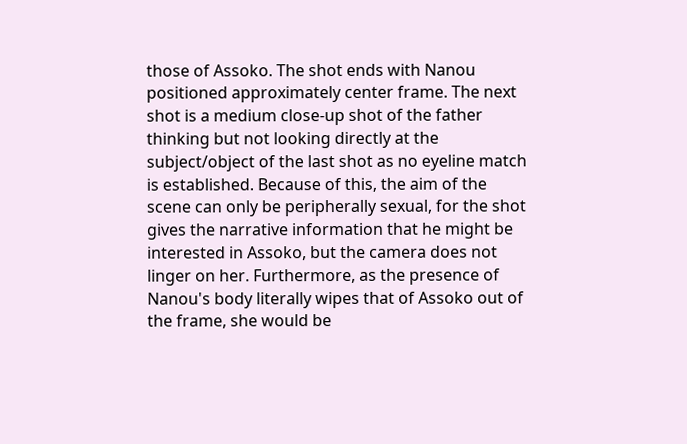those of Assoko. The shot ends with Nanou positioned approximately center frame. The next shot is a medium close-up shot of the father thinking but not looking directly at the subject/object of the last shot as no eyeline match is established. Because of this, the aim of the scene can only be peripherally sexual, for the shot gives the narrative information that he might be interested in Assoko, but the camera does not linger on her. Furthermore, as the presence of Nanou's body literally wipes that of Assoko out of the frame, she would be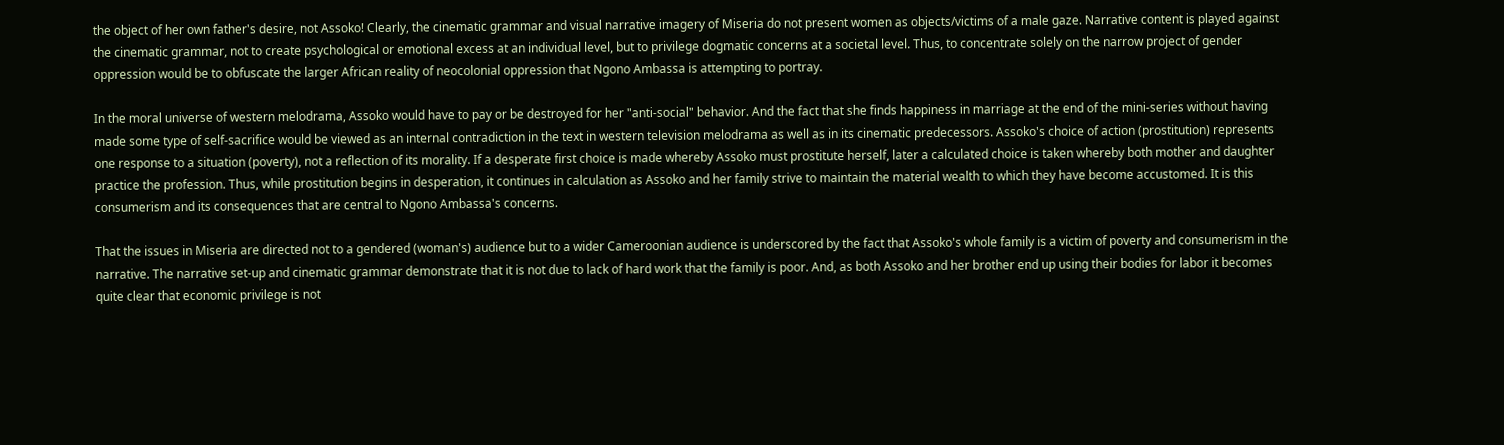the object of her own father's desire, not Assoko! Clearly, the cinematic grammar and visual narrative imagery of Miseria do not present women as objects/victims of a male gaze. Narrative content is played against the cinematic grammar, not to create psychological or emotional excess at an individual level, but to privilege dogmatic concerns at a societal level. Thus, to concentrate solely on the narrow project of gender oppression would be to obfuscate the larger African reality of neocolonial oppression that Ngono Ambassa is attempting to portray.

In the moral universe of western melodrama, Assoko would have to pay or be destroyed for her "anti-social" behavior. And the fact that she finds happiness in marriage at the end of the mini-series without having made some type of self-sacrifice would be viewed as an internal contradiction in the text in western television melodrama as well as in its cinematic predecessors. Assoko's choice of action (prostitution) represents one response to a situation (poverty), not a reflection of its morality. If a desperate first choice is made whereby Assoko must prostitute herself, later a calculated choice is taken whereby both mother and daughter practice the profession. Thus, while prostitution begins in desperation, it continues in calculation as Assoko and her family strive to maintain the material wealth to which they have become accustomed. It is this consumerism and its consequences that are central to Ngono Ambassa's concerns.

That the issues in Miseria are directed not to a gendered (woman's) audience but to a wider Cameroonian audience is underscored by the fact that Assoko's whole family is a victim of poverty and consumerism in the narrative. The narrative set-up and cinematic grammar demonstrate that it is not due to lack of hard work that the family is poor. And, as both Assoko and her brother end up using their bodies for labor it becomes quite clear that economic privilege is not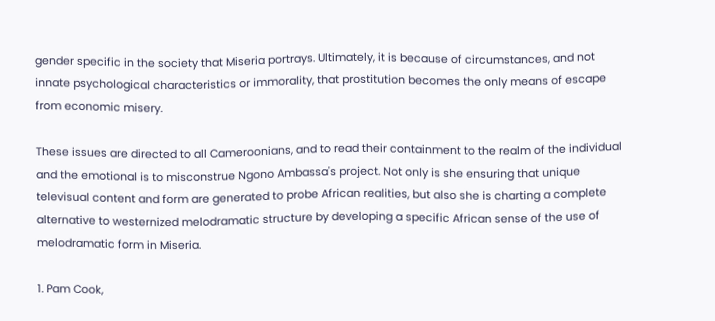gender specific in the society that Miseria portrays. Ultimately, it is because of circumstances, and not innate psychological characteristics or immorality, that prostitution becomes the only means of escape from economic misery.

These issues are directed to all Cameroonians, and to read their containment to the realm of the individual and the emotional is to misconstrue Ngono Ambassa's project. Not only is she ensuring that unique televisual content and form are generated to probe African realities, but also she is charting a complete alternative to westernized melodramatic structure by developing a specific African sense of the use of melodramatic form in Miseria.

1. Pam Cook,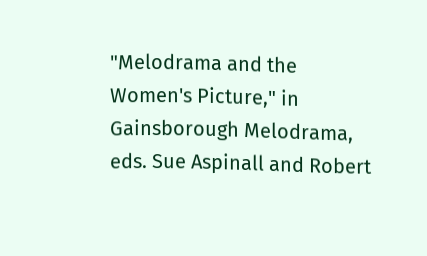"Melodrama and the Women's Picture," in Gainsborough Melodrama, eds. Sue Aspinall and Robert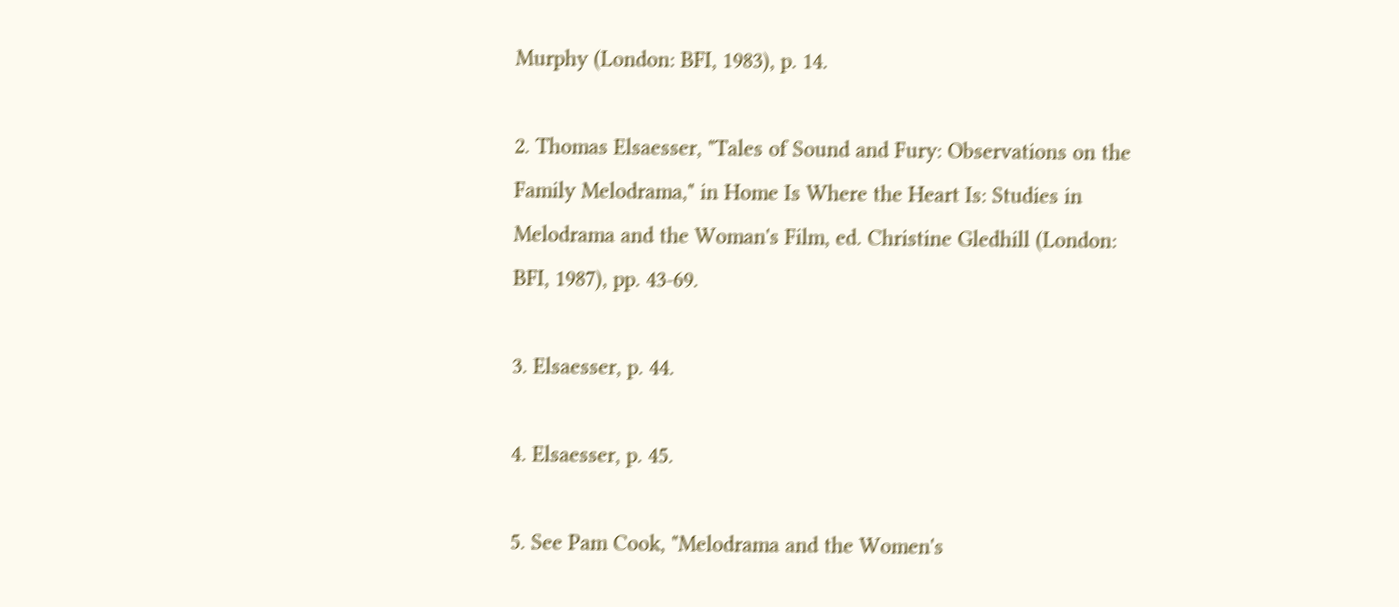Murphy (London: BFI, 1983), p. 14.

2. Thomas Elsaesser, "Tales of Sound and Fury: Observations on the Family Melodrama," in Home Is Where the Heart Is: Studies in Melodrama and the Woman's Film, ed. Christine Gledhill (London: BFI, 1987), pp. 43-69.

3. Elsaesser, p. 44.

4. Elsaesser, p. 45.

5. See Pam Cook, "Melodrama and the Women's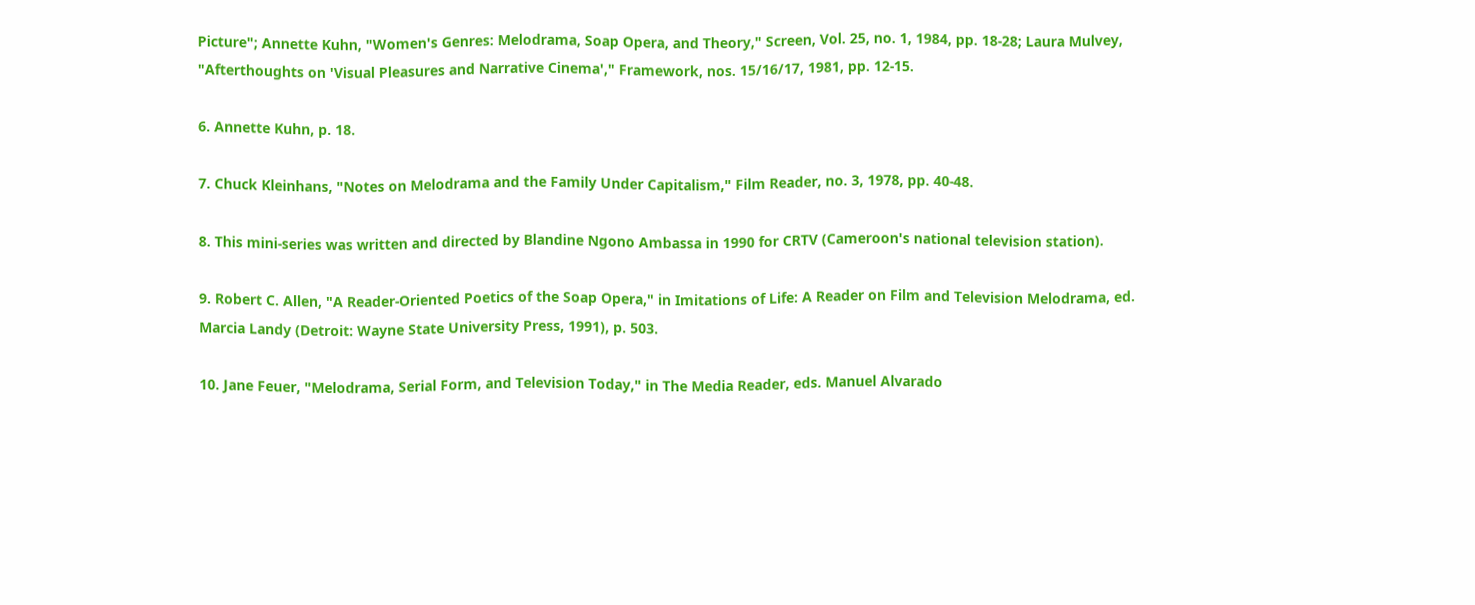Picture"; Annette Kuhn, "Women's Genres: Melodrama, Soap Opera, and Theory," Screen, Vol. 25, no. 1, 1984, pp. 18-28; Laura Mulvey, "Afterthoughts on 'Visual Pleasures and Narrative Cinema'," Framework, nos. 15/16/17, 1981, pp. 12-15.

6. Annette Kuhn, p. 18.

7. Chuck Kleinhans, "Notes on Melodrama and the Family Under Capitalism," Film Reader, no. 3, 1978, pp. 40-48.

8. This mini-series was written and directed by Blandine Ngono Ambassa in 1990 for CRTV (Cameroon's national television station).

9. Robert C. Allen, "A Reader-Oriented Poetics of the Soap Opera," in Imitations of Life: A Reader on Film and Television Melodrama, ed. Marcia Landy (Detroit: Wayne State University Press, 1991), p. 503.

10. Jane Feuer, "Melodrama, Serial Form, and Television Today," in The Media Reader, eds. Manuel Alvarado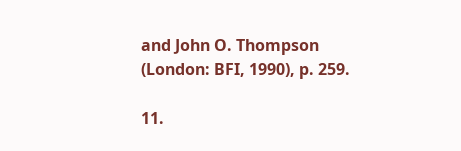and John O. Thompson (London: BFI, 1990), p. 259.

11.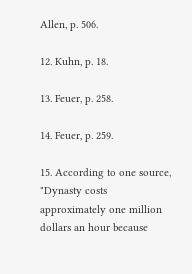Allen, p. 506.

12. Kuhn, p. 18.

13. Feuer, p. 258.

14. Feuer, p. 259.

15. According to one source, "Dynasty costs approximately one million dollars an hour because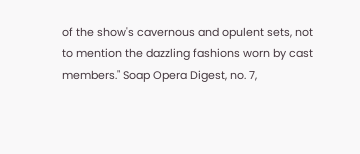of the show's cavernous and opulent sets, not to mention the dazzling fashions worn by cast members." Soap Opera Digest, no. 7,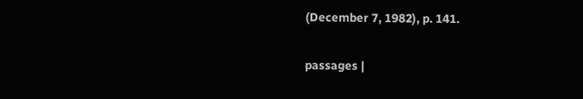(December 7, 1982), p. 141.

passages |